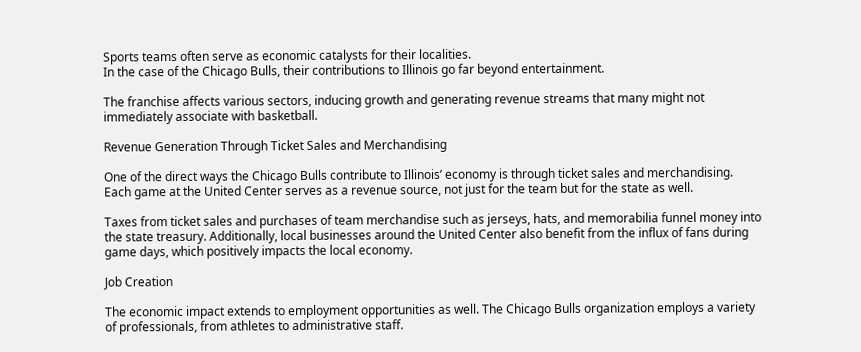Sports teams often serve as economic catalysts for their localities.
In the case of the Chicago Bulls, their contributions to Illinois go far beyond entertainment.

The franchise affects various sectors, inducing growth and generating revenue streams that many might not immediately associate with basketball.

Revenue Generation Through Ticket Sales and Merchandising

One of the direct ways the Chicago Bulls contribute to Illinois’ economy is through ticket sales and merchandising. Each game at the United Center serves as a revenue source, not just for the team but for the state as well.

Taxes from ticket sales and purchases of team merchandise such as jerseys, hats, and memorabilia funnel money into the state treasury. Additionally, local businesses around the United Center also benefit from the influx of fans during game days, which positively impacts the local economy.

Job Creation

The economic impact extends to employment opportunities as well. The Chicago Bulls organization employs a variety of professionals, from athletes to administrative staff.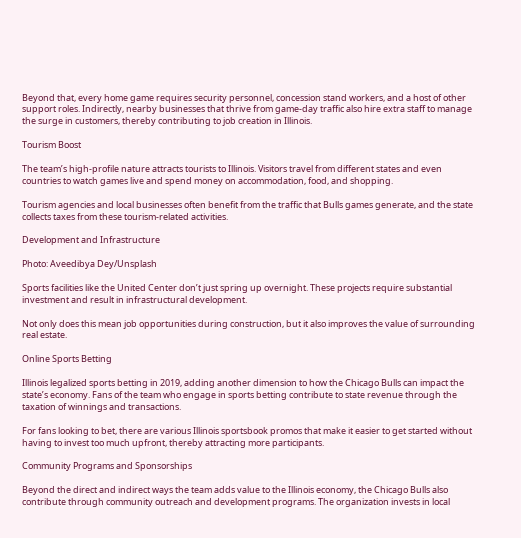Beyond that, every home game requires security personnel, concession stand workers, and a host of other support roles. Indirectly, nearby businesses that thrive from game-day traffic also hire extra staff to manage the surge in customers, thereby contributing to job creation in Illinois.

Tourism Boost

The team’s high-profile nature attracts tourists to Illinois. Visitors travel from different states and even countries to watch games live and spend money on accommodation, food, and shopping.

Tourism agencies and local businesses often benefit from the traffic that Bulls games generate, and the state collects taxes from these tourism-related activities.

Development and Infrastructure

Photo: Aveedibya Dey/Unsplash

Sports facilities like the United Center don’t just spring up overnight. These projects require substantial investment and result in infrastructural development.

Not only does this mean job opportunities during construction, but it also improves the value of surrounding real estate.

Online Sports Betting

Illinois legalized sports betting in 2019, adding another dimension to how the Chicago Bulls can impact the state’s economy. Fans of the team who engage in sports betting contribute to state revenue through the taxation of winnings and transactions.

For fans looking to bet, there are various Illinois sportsbook promos that make it easier to get started without having to invest too much upfront, thereby attracting more participants.

Community Programs and Sponsorships

Beyond the direct and indirect ways the team adds value to the Illinois economy, the Chicago Bulls also contribute through community outreach and development programs. The organization invests in local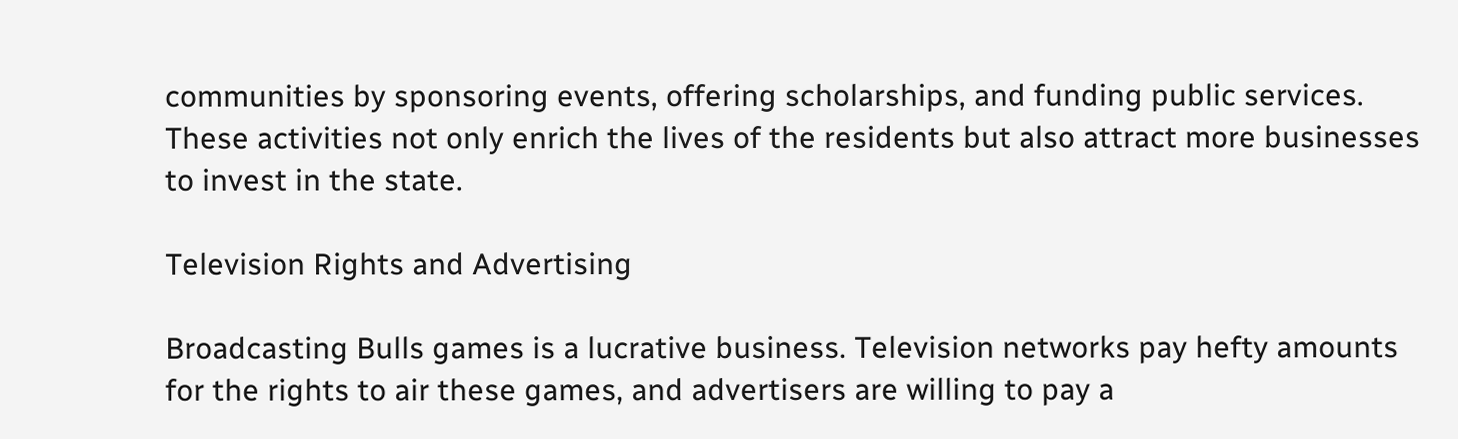communities by sponsoring events, offering scholarships, and funding public services. These activities not only enrich the lives of the residents but also attract more businesses to invest in the state.

Television Rights and Advertising

Broadcasting Bulls games is a lucrative business. Television networks pay hefty amounts for the rights to air these games, and advertisers are willing to pay a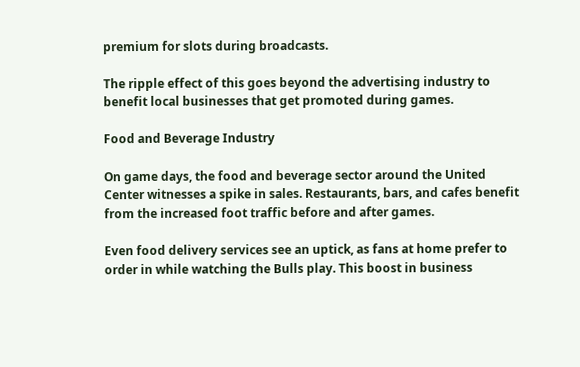premium for slots during broadcasts.

The ripple effect of this goes beyond the advertising industry to benefit local businesses that get promoted during games.

Food and Beverage Industry

On game days, the food and beverage sector around the United Center witnesses a spike in sales. Restaurants, bars, and cafes benefit from the increased foot traffic before and after games.

Even food delivery services see an uptick, as fans at home prefer to order in while watching the Bulls play. This boost in business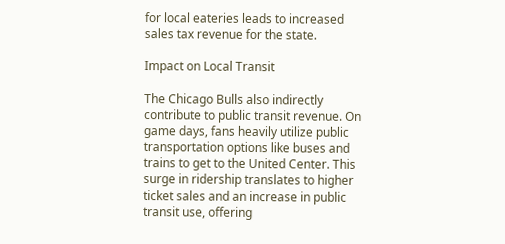for local eateries leads to increased sales tax revenue for the state.

Impact on Local Transit

The Chicago Bulls also indirectly contribute to public transit revenue. On game days, fans heavily utilize public transportation options like buses and trains to get to the United Center. This surge in ridership translates to higher ticket sales and an increase in public transit use, offering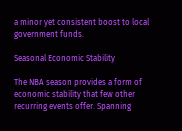a minor yet consistent boost to local government funds.

Seasonal Economic Stability

The NBA season provides a form of economic stability that few other recurring events offer. Spanning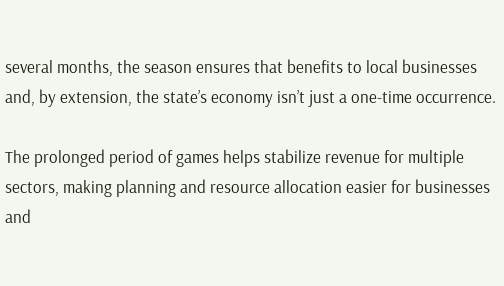several months, the season ensures that benefits to local businesses and, by extension, the state’s economy isn’t just a one-time occurrence.

The prolonged period of games helps stabilize revenue for multiple sectors, making planning and resource allocation easier for businesses and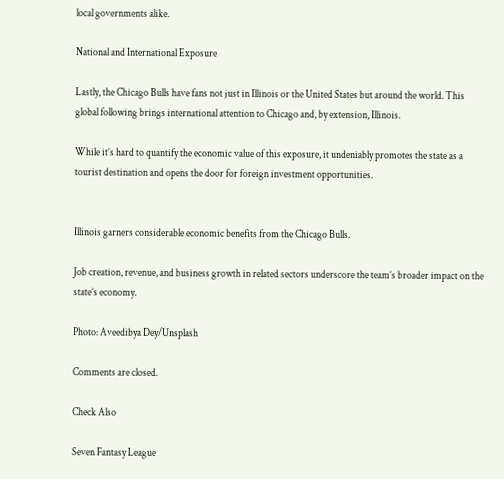local governments alike.

National and International Exposure

Lastly, the Chicago Bulls have fans not just in Illinois or the United States but around the world. This global following brings international attention to Chicago and, by extension, Illinois.

While it’s hard to quantify the economic value of this exposure, it undeniably promotes the state as a tourist destination and opens the door for foreign investment opportunities.


Illinois garners considerable economic benefits from the Chicago Bulls.

Job creation, revenue, and business growth in related sectors underscore the team’s broader impact on the state’s economy.

Photo: Aveedibya Dey/Unsplash

Comments are closed.

Check Also

Seven Fantasy League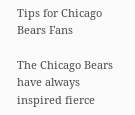Tips for Chicago Bears Fans

The Chicago Bears have always inspired fierce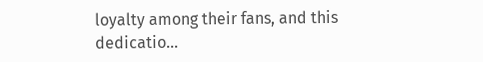loyalty among their fans, and this dedicatio…